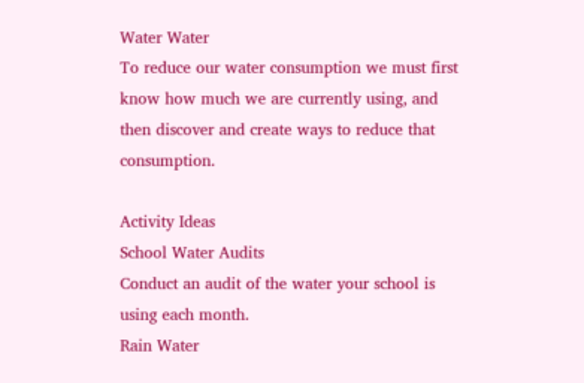Water Water
To reduce our water consumption we must first know how much we are currently using, and then discover and create ways to reduce that consumption.

Activity Ideas
School Water Audits
Conduct an audit of the water your school is using each month.
Rain Water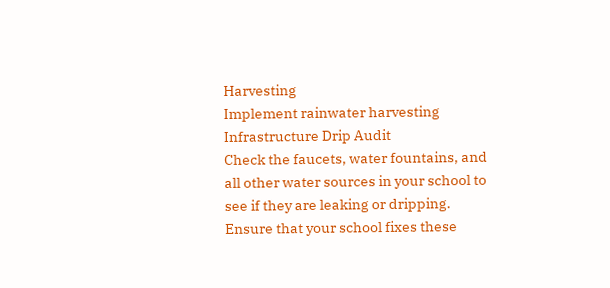Harvesting
Implement rainwater harvesting
Infrastructure Drip Audit
Check the faucets, water fountains, and all other water sources in your school to see if they are leaking or dripping. Ensure that your school fixes these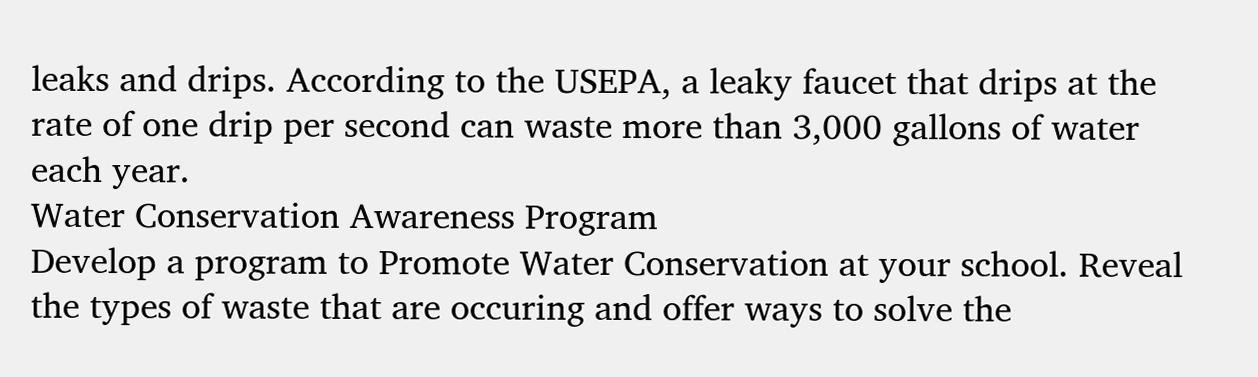leaks and drips. According to the USEPA, a leaky faucet that drips at the rate of one drip per second can waste more than 3,000 gallons of water each year.
Water Conservation Awareness Program
Develop a program to Promote Water Conservation at your school. Reveal the types of waste that are occuring and offer ways to solve the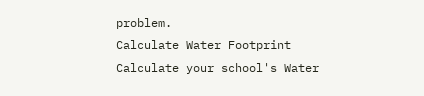problem.
Calculate Water Footprint
Calculate your school's Water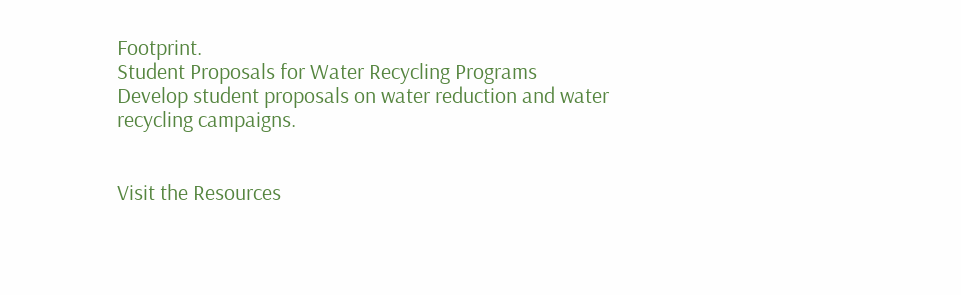Footprint.
Student Proposals for Water Recycling Programs
Develop student proposals on water reduction and water recycling campaigns.


Visit the Resources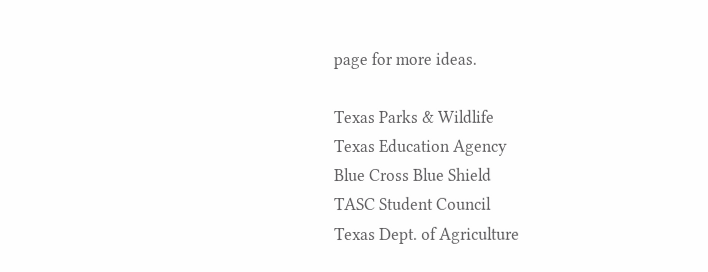page for more ideas.

Texas Parks & Wildlife
Texas Education Agency
Blue Cross Blue Shield
TASC Student Council
Texas Dept. of Agriculture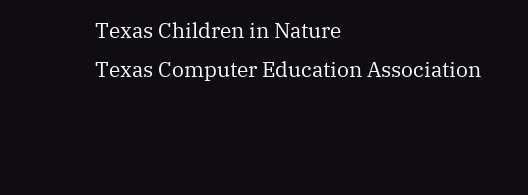Texas Children in Nature
Texas Computer Education Association